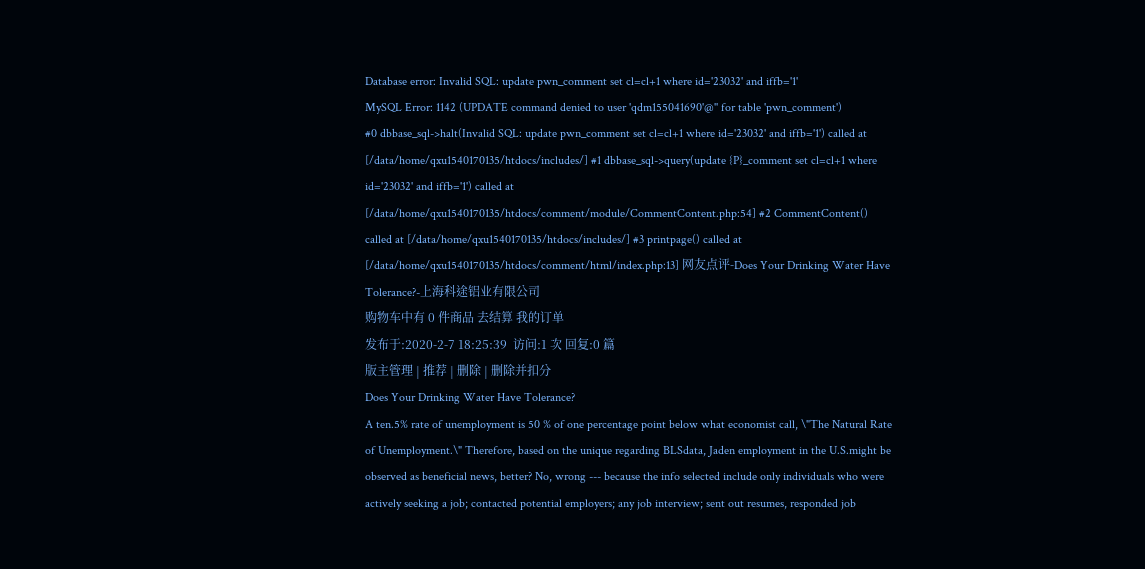Database error: Invalid SQL: update pwn_comment set cl=cl+1 where id='23032' and iffb='1'
MySQL Error: 1142 (UPDATE command denied to user 'qdm155041690'@'' for table 'pwn_comment')
#0 dbbase_sql->halt(Invalid SQL: update pwn_comment set cl=cl+1 where id='23032' and iffb='1') called at [/data/home/qxu1540170135/htdocs/includes/] #1 dbbase_sql->query(update {P}_comment set cl=cl+1 where id='23032' and iffb='1') called at [/data/home/qxu1540170135/htdocs/comment/module/CommentContent.php:54] #2 CommentContent() called at [/data/home/qxu1540170135/htdocs/includes/] #3 printpage() called at [/data/home/qxu1540170135/htdocs/comment/html/index.php:13] 网友点评-Does Your Drinking Water Have Tolerance?-上海科途铝业有限公司
购物车中有 0 件商品 去结算 我的订单
发布于:2020-2-7 18:25:39  访问:1 次 回复:0 篇
版主管理 | 推荐 | 删除 | 删除并扣分
Does Your Drinking Water Have Tolerance?
A ten.5% rate of unemployment is 50 % of one percentage point below what economist call, \"The Natural Rate of Unemployment.\" Therefore, based on the unique regarding BLSdata, Jaden employment in the U.S.might be observed as beneficial news, better? No, wrong --- because the info selected include only individuals who were actively seeking a job; contacted potential employers; any job interview; sent out resumes, responded job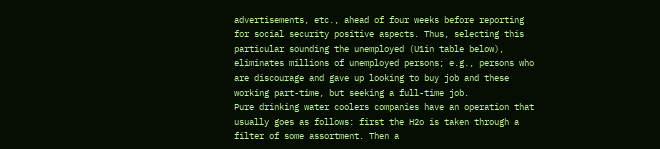advertisements, etc., ahead of four weeks before reporting for social security positive aspects. Thus, selecting this particular sounding the unemployed (U1in table below), eliminates millions of unemployed persons; e.g., persons who are discourage and gave up looking to buy job and these working part-time, but seeking a full-time job.
Pure drinking water coolers companies have an operation that usually goes as follows: first the H2o is taken through a filter of some assortment. Then a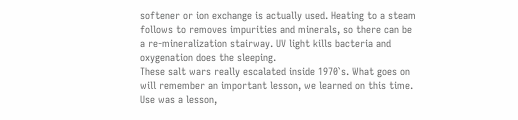softener or ion exchange is actually used. Heating to a steam follows to removes impurities and minerals, so there can be a re-mineralization stairway. UV light kills bacteria and oxygenation does the sleeping.
These salt wars really escalated inside 1970`s. What goes on will remember an important lesson, we learned on this time. Use was a lesson,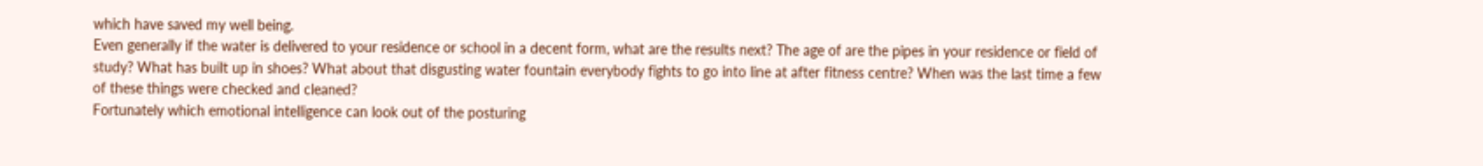which have saved my well being.
Even generally if the water is delivered to your residence or school in a decent form, what are the results next? The age of are the pipes in your residence or field of study? What has built up in shoes? What about that disgusting water fountain everybody fights to go into line at after fitness centre? When was the last time a few of these things were checked and cleaned?
Fortunately which emotional intelligence can look out of the posturing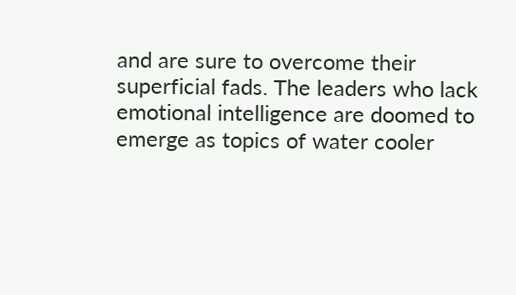and are sure to overcome their superficial fads. The leaders who lack emotional intelligence are doomed to emerge as topics of water cooler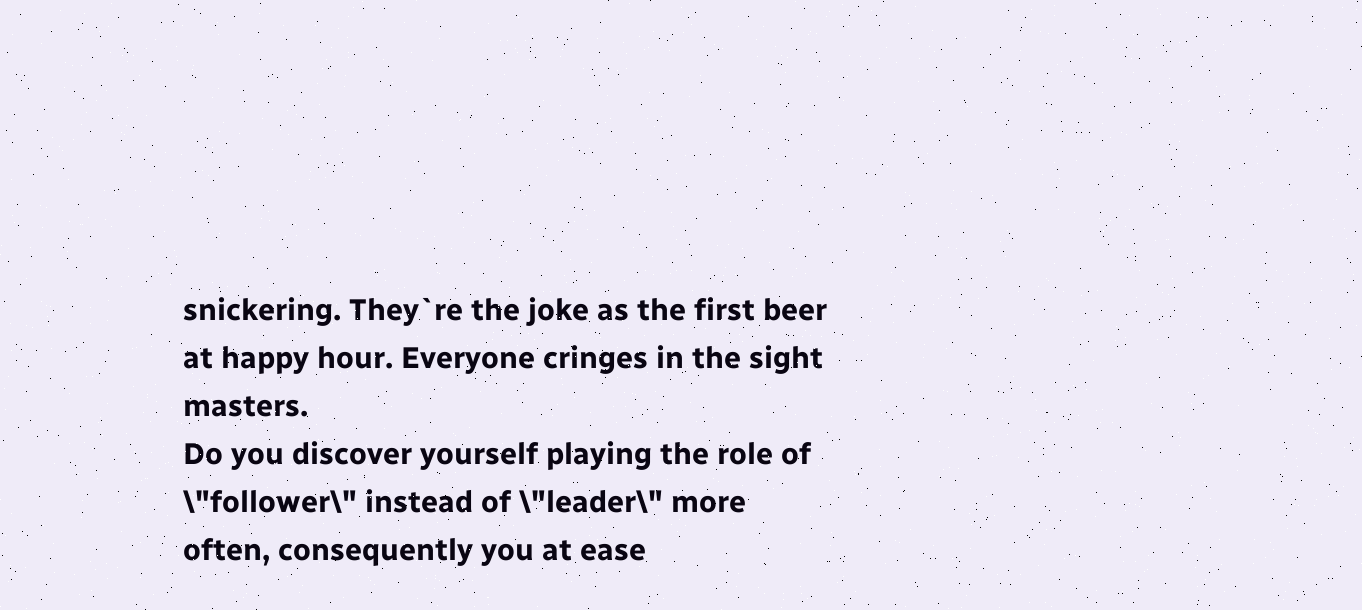snickering. They`re the joke as the first beer at happy hour. Everyone cringes in the sight masters.
Do you discover yourself playing the role of \"follower\" instead of \"leader\" more often, consequently you at ease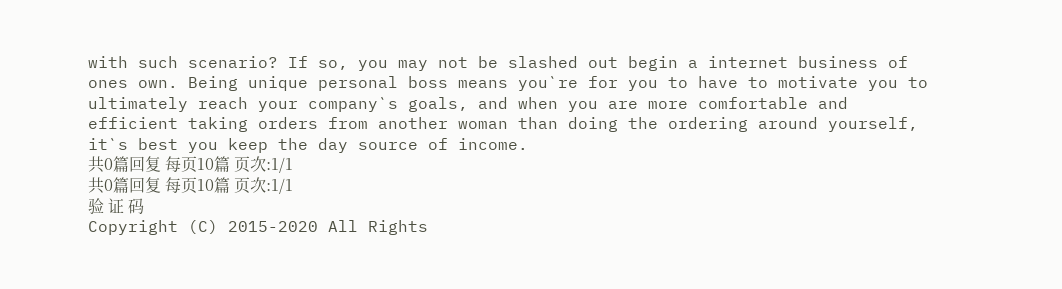with such scenario? If so, you may not be slashed out begin a internet business of ones own. Being unique personal boss means you`re for you to have to motivate you to ultimately reach your company`s goals, and when you are more comfortable and efficient taking orders from another woman than doing the ordering around yourself, it`s best you keep the day source of income.
共0篇回复 每页10篇 页次:1/1
共0篇回复 每页10篇 页次:1/1
验 证 码
Copyright (C) 2015-2020 All Rights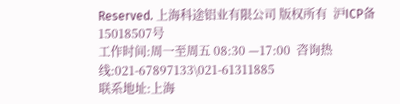Reserved. 上海科途铝业有限公司 版权所有  沪ICP备15018507号
工作时间:周一至周五 08:30 —17:00  咨询热线:021-67897133\021-61311885
联系地址:上海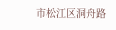市松江区洞舟路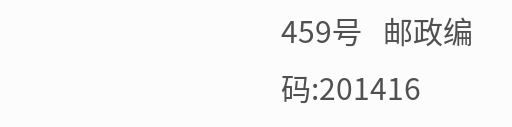459号   邮政编码:201416